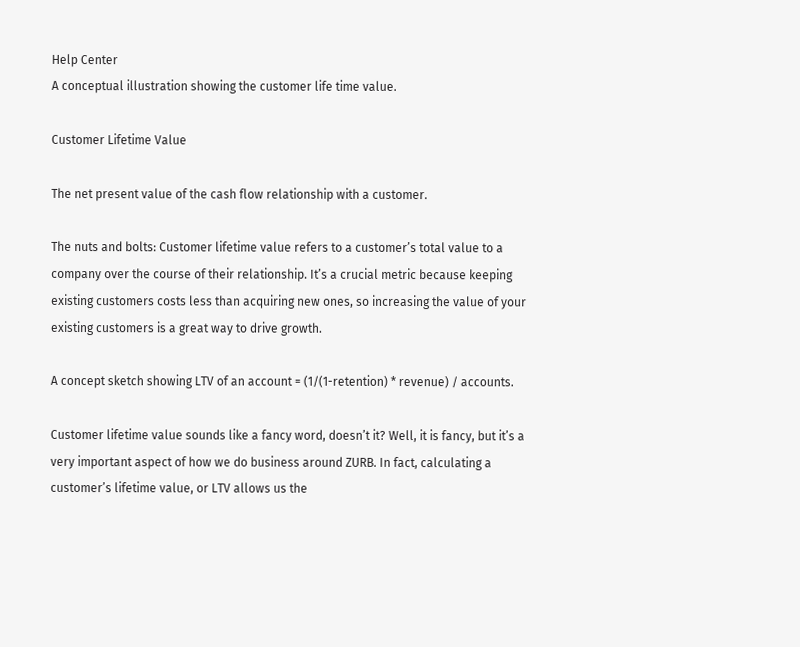Help Center
A conceptual illustration showing the customer life time value.

Customer Lifetime Value

The net present value of the cash flow relationship with a customer.

The nuts and bolts: Customer lifetime value refers to a customer’s total value to a company over the course of their relationship. It’s a crucial metric because keeping existing customers costs less than acquiring new ones, so increasing the value of your existing customers is a great way to drive growth.

A concept sketch showing LTV of an account = (1/(1-retention) * revenue) / accounts.

Customer lifetime value sounds like a fancy word, doesn’t it? Well, it is fancy, but it’s a very important aspect of how we do business around ZURB. In fact, calculating a customer’s lifetime value, or LTV allows us the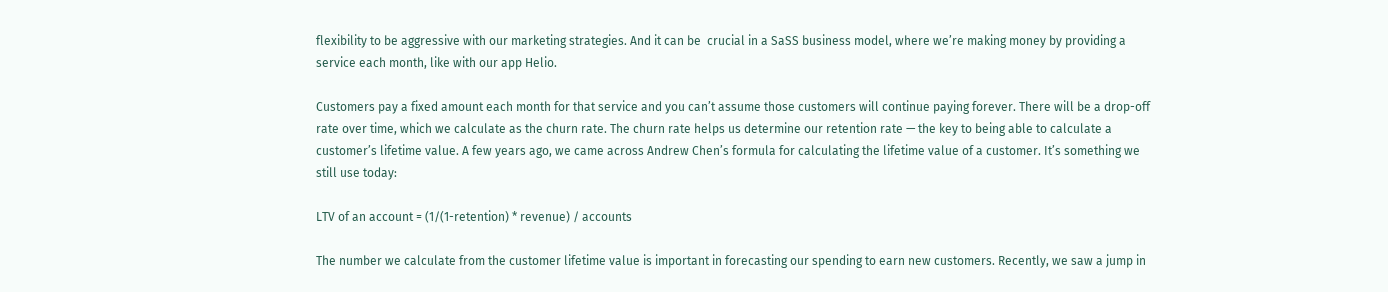flexibility to be aggressive with our marketing strategies. And it can be  crucial in a SaSS business model, where we’re making money by providing a service each month, like with our app Helio.

Customers pay a fixed amount each month for that service and you can’t assume those customers will continue paying forever. There will be a drop-off rate over time, which we calculate as the churn rate. The churn rate helps us determine our retention rate — the key to being able to calculate a customer’s lifetime value. A few years ago, we came across Andrew Chen’s formula for calculating the lifetime value of a customer. It’s something we still use today:

LTV of an account = (1/(1-retention) * revenue) / accounts

The number we calculate from the customer lifetime value is important in forecasting our spending to earn new customers. Recently, we saw a jump in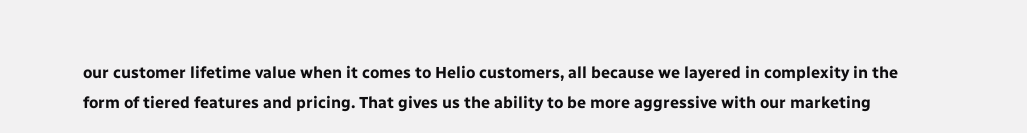our customer lifetime value when it comes to Helio customers, all because we layered in complexity in the form of tiered features and pricing. That gives us the ability to be more aggressive with our marketing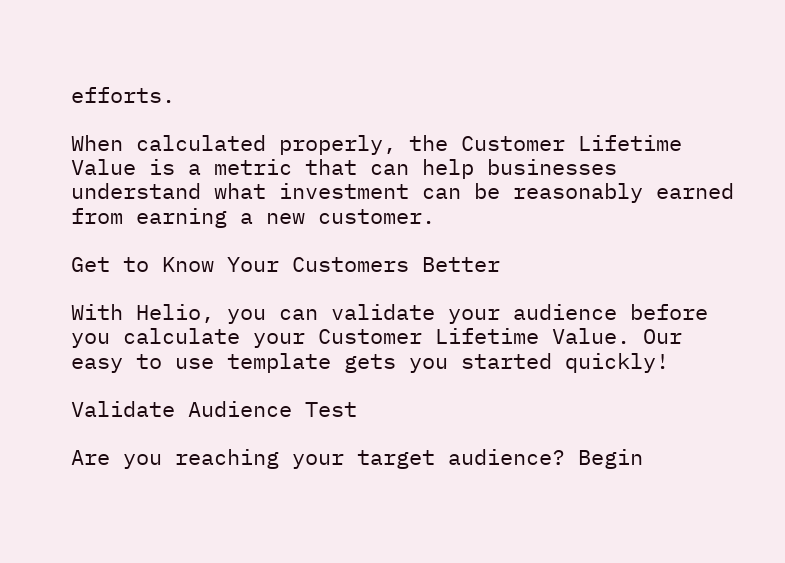efforts.

When calculated properly, the Customer Lifetime Value is a metric that can help businesses understand what investment can be reasonably earned from earning a new customer.

Get to Know Your Customers Better

With Helio, you can validate your audience before you calculate your Customer Lifetime Value. Our easy to use template gets you started quickly!

Validate Audience Test

Are you reaching your target audience? Begin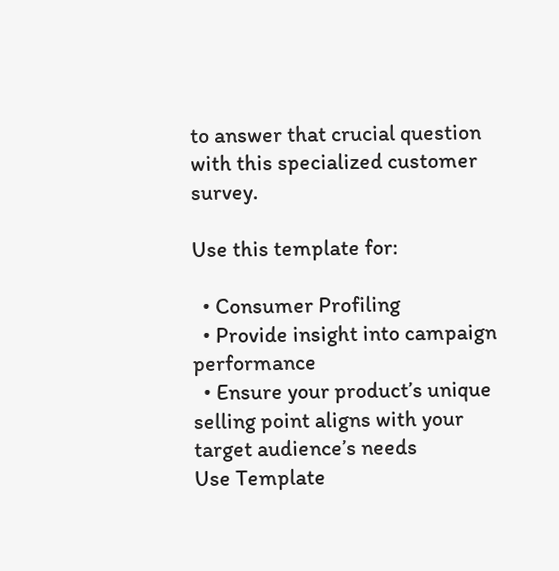to answer that crucial question with this specialized customer survey.

Use this template for:

  • Consumer Profiling
  • Provide insight into campaign performance
  • Ensure your product’s unique selling point aligns with your target audience’s needs
Use Template